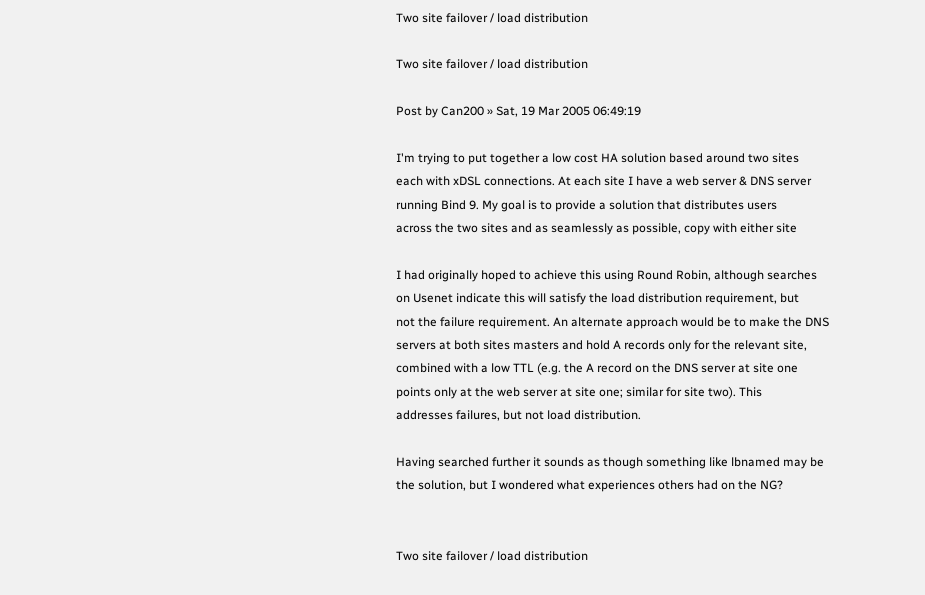Two site failover / load distribution

Two site failover / load distribution

Post by Can200 » Sat, 19 Mar 2005 06:49:19

I'm trying to put together a low cost HA solution based around two sites
each with xDSL connections. At each site I have a web server & DNS server
running Bind 9. My goal is to provide a solution that distributes users
across the two sites and as seamlessly as possible, copy with either site

I had originally hoped to achieve this using Round Robin, although searches
on Usenet indicate this will satisfy the load distribution requirement, but
not the failure requirement. An alternate approach would be to make the DNS
servers at both sites masters and hold A records only for the relevant site,
combined with a low TTL (e.g. the A record on the DNS server at site one
points only at the web server at site one; similar for site two). This
addresses failures, but not load distribution.

Having searched further it sounds as though something like lbnamed may be
the solution, but I wondered what experiences others had on the NG?


Two site failover / load distribution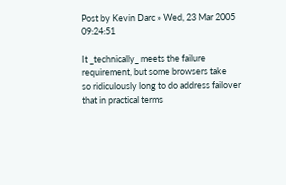Post by Kevin Darc » Wed, 23 Mar 2005 09:24:51

It _technically_ meets the failure requirement, but some browsers take
so ridiculously long to do address failover that in practical terms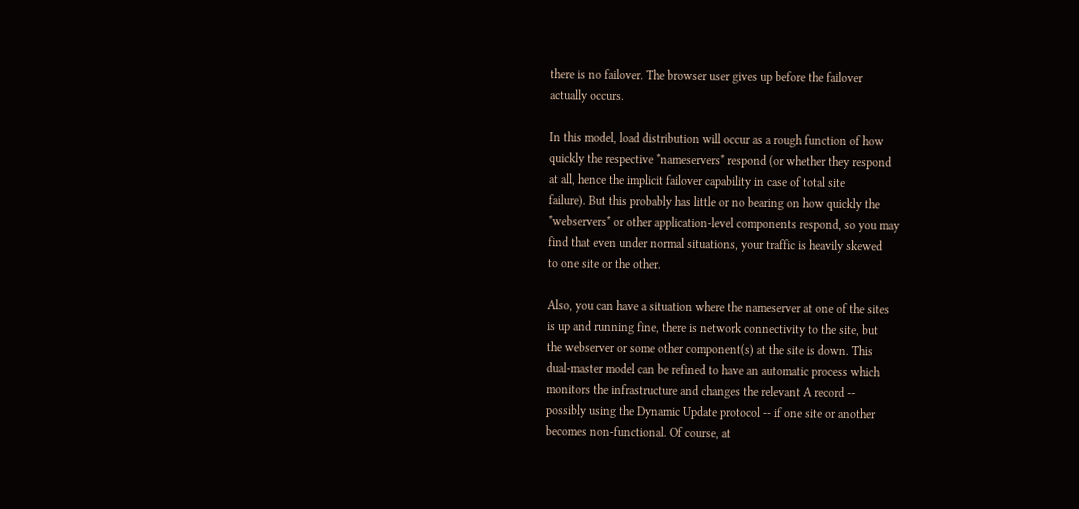there is no failover. The browser user gives up before the failover
actually occurs.

In this model, load distribution will occur as a rough function of how
quickly the respective *nameservers* respond (or whether they respond
at all, hence the implicit failover capability in case of total site
failure). But this probably has little or no bearing on how quickly the
*webservers* or other application-level components respond, so you may
find that even under normal situations, your traffic is heavily skewed
to one site or the other.

Also, you can have a situation where the nameserver at one of the sites
is up and running fine, there is network connectivity to the site, but
the webserver or some other component(s) at the site is down. This
dual-master model can be refined to have an automatic process which
monitors the infrastructure and changes the relevant A record --
possibly using the Dynamic Update protocol -- if one site or another
becomes non-functional. Of course, at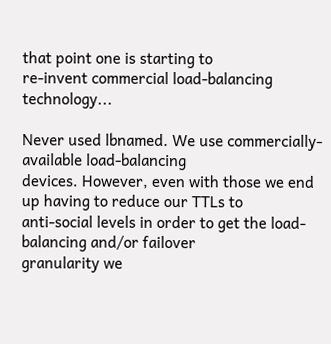that point one is starting to
re-invent commercial load-balancing technology...

Never used lbnamed. We use commercially-available load-balancing
devices. However, even with those we end up having to reduce our TTLs to
anti-social levels in order to get the load-balancing and/or failover
granularity we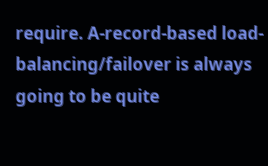require. A-record-based load-balancing/failover is always
going to be quite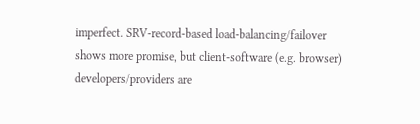imperfect. SRV-record-based load-balancing/failover
shows more promise, but client-software (e.g. browser)
developers/providers are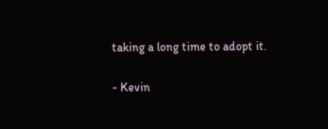taking a long time to adopt it.

- Kevin